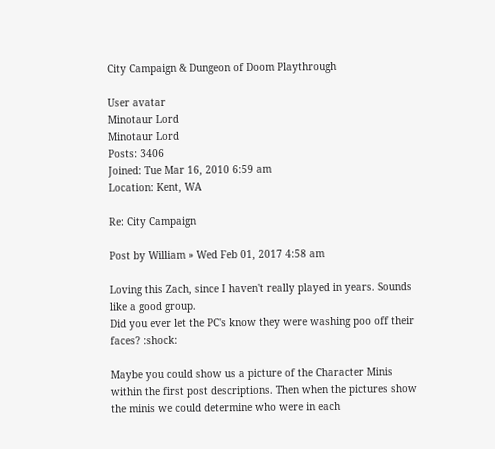City Campaign & Dungeon of Doom Playthrough

User avatar
Minotaur Lord
Minotaur Lord
Posts: 3406
Joined: Tue Mar 16, 2010 6:59 am
Location: Kent, WA

Re: City Campaign

Post by William » Wed Feb 01, 2017 4:58 am

Loving this Zach, since I haven't really played in years. Sounds like a good group.
Did you ever let the PC's know they were washing poo off their faces? :shock:

Maybe you could show us a picture of the Character Minis within the first post descriptions. Then when the pictures show the minis we could determine who were in each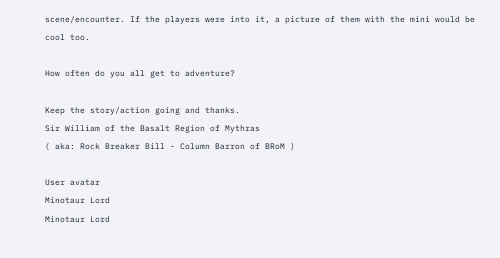scene/encounter. If the players were into it, a picture of them with the mini would be cool too.

How often do you all get to adventure?

Keep the story/action going and thanks.
Sir William of the Basalt Region of Mythras
( aka: Rock Breaker Bill - Column Barron of BRoM )

User avatar
Minotaur Lord
Minotaur Lord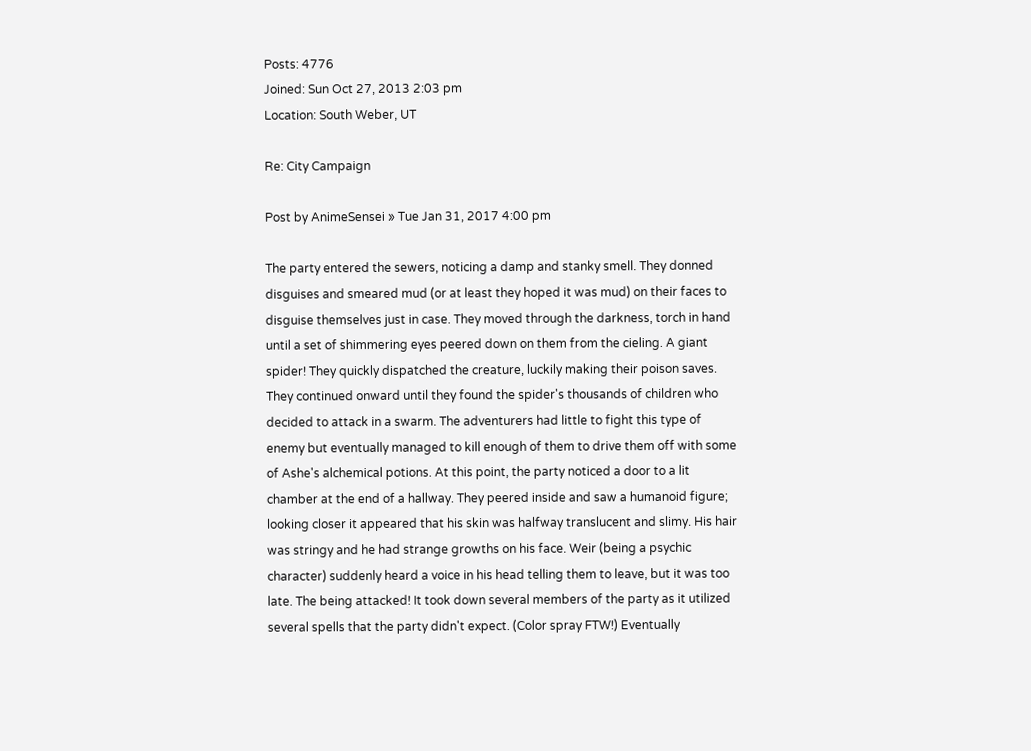Posts: 4776
Joined: Sun Oct 27, 2013 2:03 pm
Location: South Weber, UT

Re: City Campaign

Post by AnimeSensei » Tue Jan 31, 2017 4:00 pm

The party entered the sewers, noticing a damp and stanky smell. They donned disguises and smeared mud (or at least they hoped it was mud) on their faces to disguise themselves just in case. They moved through the darkness, torch in hand until a set of shimmering eyes peered down on them from the cieling. A giant spider! They quickly dispatched the creature, luckily making their poison saves. They continued onward until they found the spider's thousands of children who decided to attack in a swarm. The adventurers had little to fight this type of enemy but eventually managed to kill enough of them to drive them off with some of Ashe's alchemical potions. At this point, the party noticed a door to a lit chamber at the end of a hallway. They peered inside and saw a humanoid figure; looking closer it appeared that his skin was halfway translucent and slimy. His hair was stringy and he had strange growths on his face. Weir (being a psychic character) suddenly heard a voice in his head telling them to leave, but it was too late. The being attacked! It took down several members of the party as it utilized several spells that the party didn't expect. (Color spray FTW!) Eventually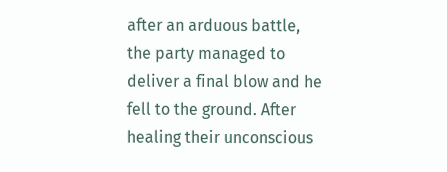after an arduous battle, the party managed to deliver a final blow and he fell to the ground. After healing their unconscious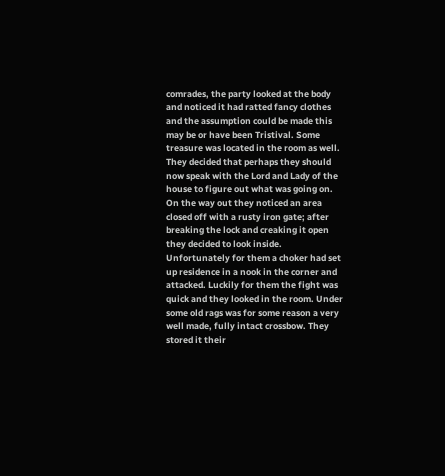comrades, the party looked at the body and noticed it had ratted fancy clothes and the assumption could be made this may be or have been Tristival. Some treasure was located in the room as well. They decided that perhaps they should now speak with the Lord and Lady of the house to figure out what was going on. On the way out they noticed an area closed off with a rusty iron gate; after breaking the lock and creaking it open they decided to look inside. Unfortunately for them a choker had set up residence in a nook in the corner and attacked. Luckily for them the fight was quick and they looked in the room. Under some old rags was for some reason a very well made, fully intact crossbow. They stored it their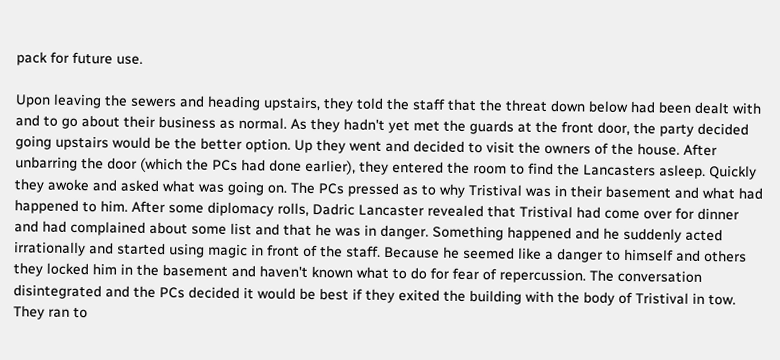pack for future use.

Upon leaving the sewers and heading upstairs, they told the staff that the threat down below had been dealt with and to go about their business as normal. As they hadn't yet met the guards at the front door, the party decided going upstairs would be the better option. Up they went and decided to visit the owners of the house. After unbarring the door (which the PCs had done earlier), they entered the room to find the Lancasters asleep. Quickly they awoke and asked what was going on. The PCs pressed as to why Tristival was in their basement and what had happened to him. After some diplomacy rolls, Dadric Lancaster revealed that Tristival had come over for dinner and had complained about some list and that he was in danger. Something happened and he suddenly acted irrationally and started using magic in front of the staff. Because he seemed like a danger to himself and others they locked him in the basement and haven't known what to do for fear of repercussion. The conversation disintegrated and the PCs decided it would be best if they exited the building with the body of Tristival in tow. They ran to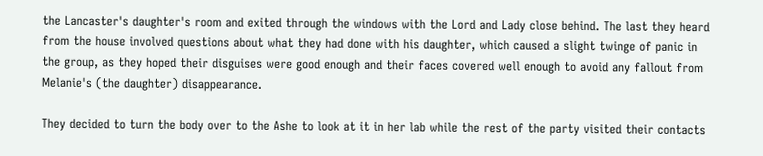the Lancaster's daughter's room and exited through the windows with the Lord and Lady close behind. The last they heard from the house involved questions about what they had done with his daughter, which caused a slight twinge of panic in the group, as they hoped their disguises were good enough and their faces covered well enough to avoid any fallout from Melanie's (the daughter) disappearance.

They decided to turn the body over to the Ashe to look at it in her lab while the rest of the party visited their contacts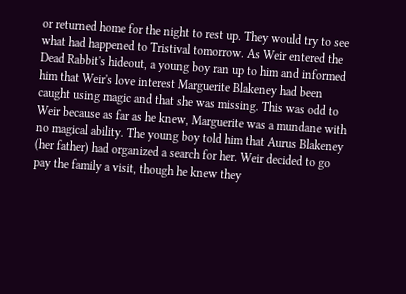or returned home for the night to rest up. They would try to see what had happened to Tristival tomorrow. As Weir entered the Dead Rabbit's hideout, a young boy ran up to him and informed him that Weir's love interest Marguerite Blakeney had been caught using magic and that she was missing. This was odd to Weir because as far as he knew, Marguerite was a mundane with no magical ability. The young boy told him that Aurus Blakeney (her father) had organized a search for her. Weir decided to go pay the family a visit, though he knew they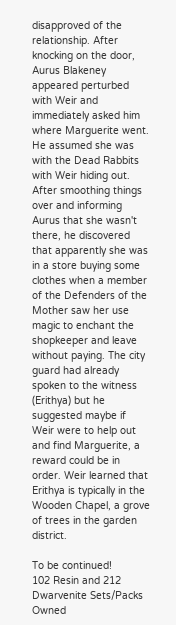disapproved of the relationship. After knocking on the door, Aurus Blakeney appeared perturbed with Weir and immediately asked him where Marguerite went. He assumed she was with the Dead Rabbits with Weir hiding out. After smoothing things over and informing Aurus that she wasn't there, he discovered that apparently she was in a store buying some clothes when a member of the Defenders of the Mother saw her use magic to enchant the shopkeeper and leave without paying. The city guard had already spoken to the witness (Erithya) but he suggested maybe if Weir were to help out and find Marguerite, a reward could be in order. Weir learned that Erithya is typically in the Wooden Chapel, a grove of trees in the garden district.

To be continued!
102 Resin and 212 Dwarvenite Sets/Packs Owned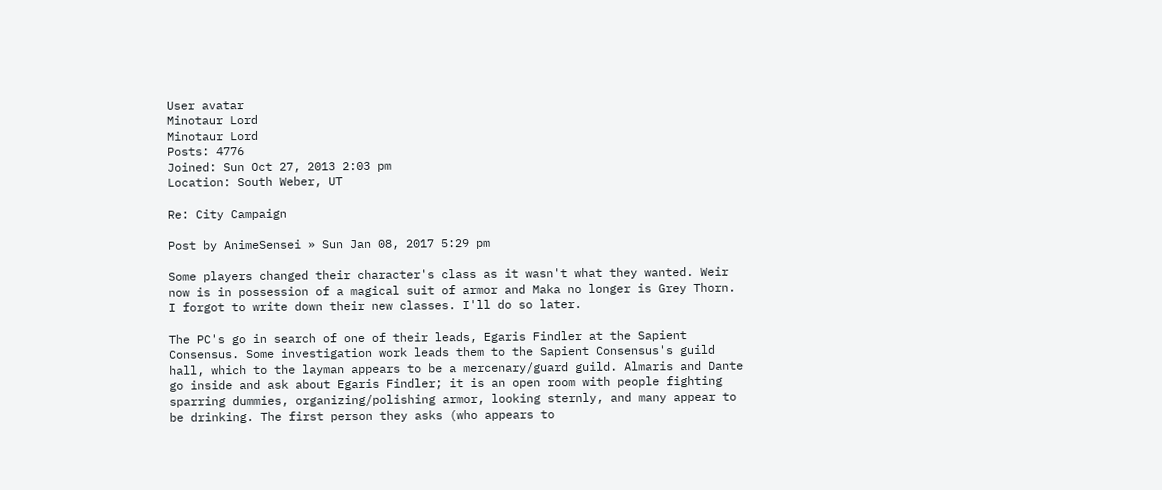User avatar
Minotaur Lord
Minotaur Lord
Posts: 4776
Joined: Sun Oct 27, 2013 2:03 pm
Location: South Weber, UT

Re: City Campaign

Post by AnimeSensei » Sun Jan 08, 2017 5:29 pm

Some players changed their character's class as it wasn't what they wanted. Weir now is in possession of a magical suit of armor and Maka no longer is Grey Thorn. I forgot to write down their new classes. I'll do so later.

The PC's go in search of one of their leads, Egaris Findler at the Sapient Consensus. Some investigation work leads them to the Sapient Consensus's guild hall, which to the layman appears to be a mercenary/guard guild. Almaris and Dante go inside and ask about Egaris Findler; it is an open room with people fighting sparring dummies, organizing/polishing armor, looking sternly, and many appear to be drinking. The first person they asks (who appears to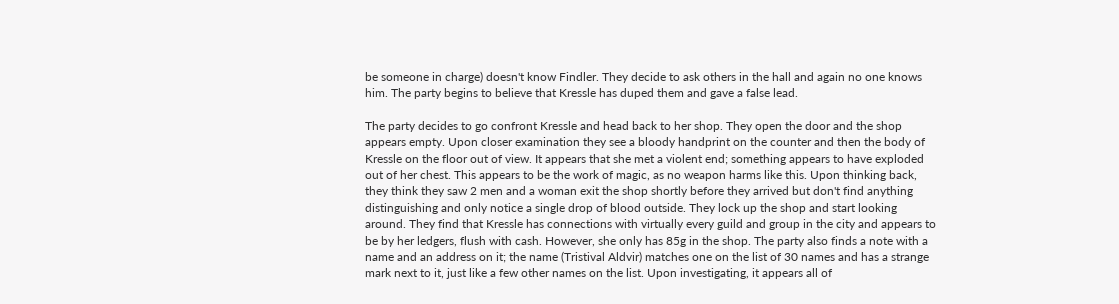be someone in charge) doesn't know Findler. They decide to ask others in the hall and again no one knows him. The party begins to believe that Kressle has duped them and gave a false lead.

The party decides to go confront Kressle and head back to her shop. They open the door and the shop appears empty. Upon closer examination they see a bloody handprint on the counter and then the body of Kressle on the floor out of view. It appears that she met a violent end; something appears to have exploded out of her chest. This appears to be the work of magic, as no weapon harms like this. Upon thinking back, they think they saw 2 men and a woman exit the shop shortly before they arrived but don't find anything distinguishing and only notice a single drop of blood outside. They lock up the shop and start looking around. They find that Kressle has connections with virtually every guild and group in the city and appears to be by her ledgers, flush with cash. However, she only has 85g in the shop. The party also finds a note with a name and an address on it; the name (Tristival Aldvir) matches one on the list of 30 names and has a strange mark next to it, just like a few other names on the list. Upon investigating, it appears all of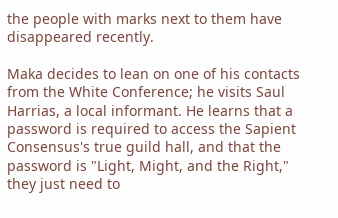the people with marks next to them have disappeared recently.

Maka decides to lean on one of his contacts from the White Conference; he visits Saul Harrias, a local informant. He learns that a password is required to access the Sapient Consensus's true guild hall, and that the password is "Light, Might, and the Right," they just need to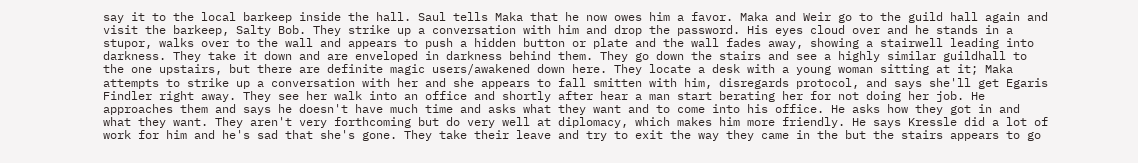say it to the local barkeep inside the hall. Saul tells Maka that he now owes him a favor. Maka and Weir go to the guild hall again and visit the barkeep, Salty Bob. They strike up a conversation with him and drop the password. His eyes cloud over and he stands in a stupor, walks over to the wall and appears to push a hidden button or plate and the wall fades away, showing a stairwell leading into darkness. They take it down and are enveloped in darkness behind them. They go down the stairs and see a highly similar guildhall to the one upstairs, but there are definite magic users/awakened down here. They locate a desk with a young woman sitting at it; Maka attempts to strike up a conversation with her and she appears to fall smitten with him, disregards protocol, and says she'll get Egaris Findler right away. They see her walk into an office and shortly after hear a man start berating her for not doing her job. He approaches them and says he doesn't have much time and asks what they want and to come into his office. He asks how they got in and what they want. They aren't very forthcoming but do very well at diplomacy, which makes him more friendly. He says Kressle did a lot of work for him and he's sad that she's gone. They take their leave and try to exit the way they came in the but the stairs appears to go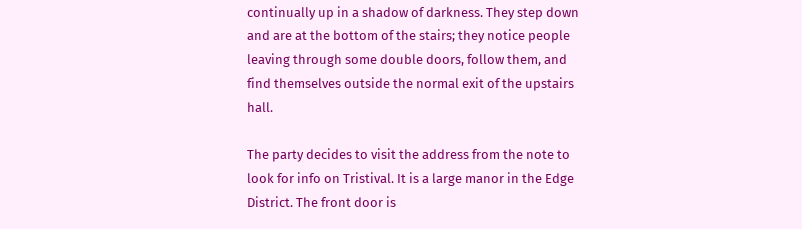continually up in a shadow of darkness. They step down and are at the bottom of the stairs; they notice people leaving through some double doors, follow them, and find themselves outside the normal exit of the upstairs hall.

The party decides to visit the address from the note to look for info on Tristival. It is a large manor in the Edge District. The front door is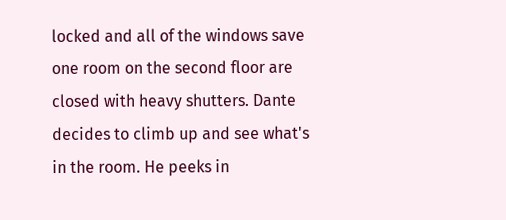locked and all of the windows save one room on the second floor are closed with heavy shutters. Dante decides to climb up and see what's in the room. He peeks in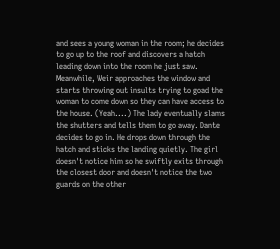and sees a young woman in the room; he decides to go up to the roof and discovers a hatch leading down into the room he just saw. Meanwhile, Weir approaches the window and starts throwing out insults trying to goad the woman to come down so they can have access to the house. (Yeah....) The lady eventually slams the shutters and tells them to go away. Dante decides to go in. He drops down through the hatch and sticks the landing quietly. The girl doesn't notice him so he swiftly exits through the closest door and doesn't notice the two guards on the other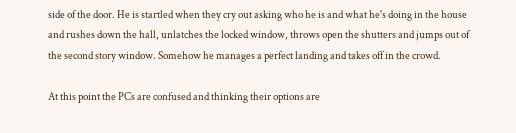side of the door. He is startled when they cry out asking who he is and what he's doing in the house and rushes down the hall, unlatches the locked window, throws open the shutters and jumps out of the second story window. Somehow he manages a perfect landing and takes off in the crowd.

At this point the PCs are confused and thinking their options are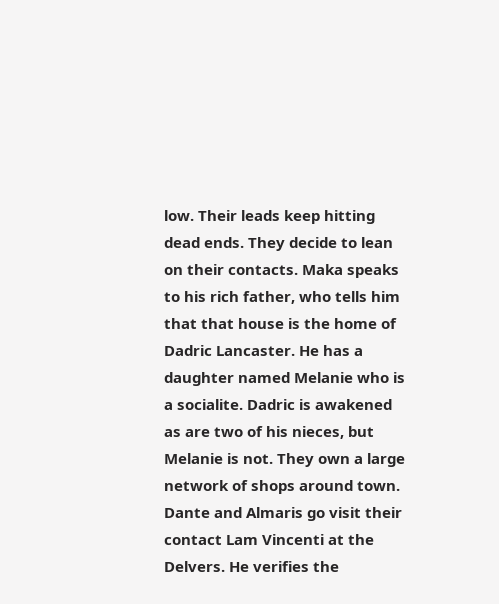low. Their leads keep hitting dead ends. They decide to lean on their contacts. Maka speaks to his rich father, who tells him that that house is the home of Dadric Lancaster. He has a daughter named Melanie who is a socialite. Dadric is awakened as are two of his nieces, but Melanie is not. They own a large network of shops around town. Dante and Almaris go visit their contact Lam Vincenti at the Delvers. He verifies the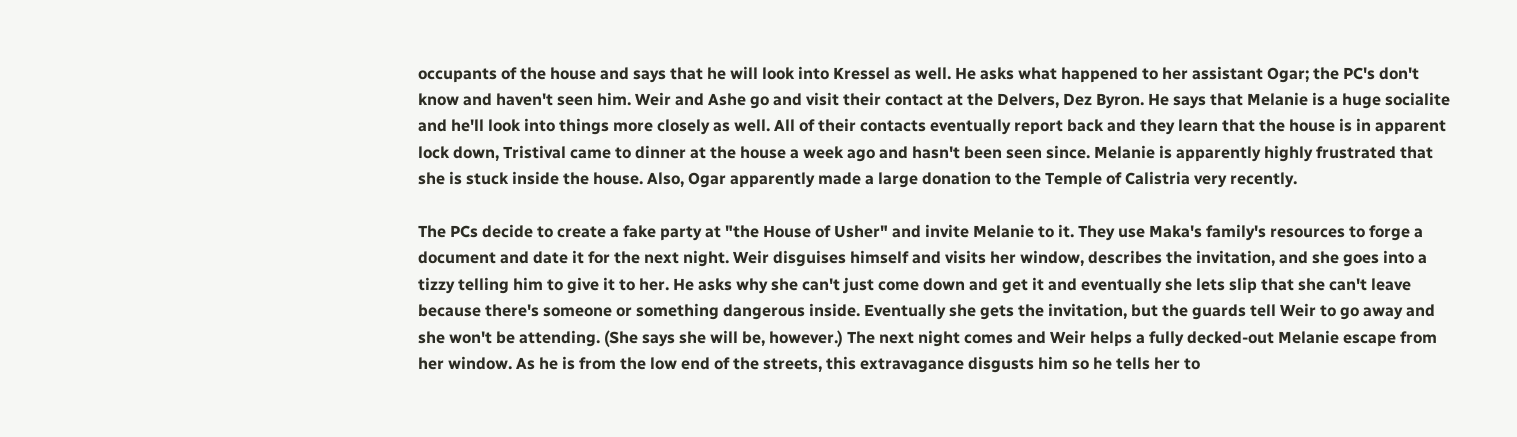occupants of the house and says that he will look into Kressel as well. He asks what happened to her assistant Ogar; the PC's don't know and haven't seen him. Weir and Ashe go and visit their contact at the Delvers, Dez Byron. He says that Melanie is a huge socialite and he'll look into things more closely as well. All of their contacts eventually report back and they learn that the house is in apparent lock down, Tristival came to dinner at the house a week ago and hasn't been seen since. Melanie is apparently highly frustrated that she is stuck inside the house. Also, Ogar apparently made a large donation to the Temple of Calistria very recently.

The PCs decide to create a fake party at "the House of Usher" and invite Melanie to it. They use Maka's family's resources to forge a document and date it for the next night. Weir disguises himself and visits her window, describes the invitation, and she goes into a tizzy telling him to give it to her. He asks why she can't just come down and get it and eventually she lets slip that she can't leave because there's someone or something dangerous inside. Eventually she gets the invitation, but the guards tell Weir to go away and she won't be attending. (She says she will be, however.) The next night comes and Weir helps a fully decked-out Melanie escape from her window. As he is from the low end of the streets, this extravagance disgusts him so he tells her to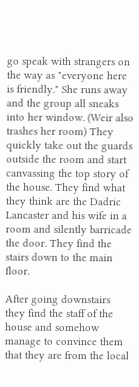go speak with strangers on the way as "everyone here is friendly." She runs away and the group all sneaks into her window. (Weir also trashes her room) They quickly take out the guards outside the room and start canvassing the top story of the house. They find what they think are the Dadric Lancaster and his wife in a room and silently barricade the door. They find the stairs down to the main floor.

After going downstairs they find the staff of the house and somehow manage to convince them that they are from the local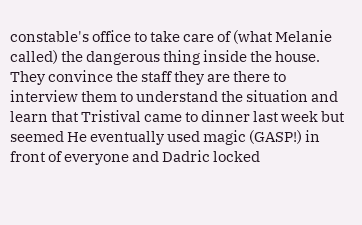constable's office to take care of (what Melanie called) the dangerous thing inside the house. They convince the staff they are there to interview them to understand the situation and learn that Tristival came to dinner last week but seemed He eventually used magic (GASP!) in front of everyone and Dadric locked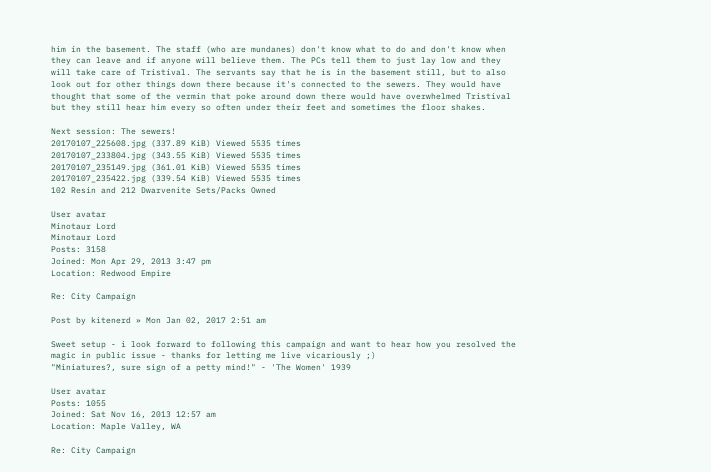him in the basement. The staff (who are mundanes) don't know what to do and don't know when they can leave and if anyone will believe them. The PCs tell them to just lay low and they will take care of Tristival. The servants say that he is in the basement still, but to also look out for other things down there because it's connected to the sewers. They would have thought that some of the vermin that poke around down there would have overwhelmed Tristival but they still hear him every so often under their feet and sometimes the floor shakes.

Next session: The sewers!
20170107_225608.jpg (337.89 KiB) Viewed 5535 times
20170107_233804.jpg (343.55 KiB) Viewed 5535 times
20170107_235149.jpg (361.01 KiB) Viewed 5535 times
20170107_235422.jpg (339.54 KiB) Viewed 5535 times
102 Resin and 212 Dwarvenite Sets/Packs Owned

User avatar
Minotaur Lord
Minotaur Lord
Posts: 3158
Joined: Mon Apr 29, 2013 3:47 pm
Location: Redwood Empire

Re: City Campaign

Post by kitenerd » Mon Jan 02, 2017 2:51 am

Sweet setup - i look forward to following this campaign and want to hear how you resolved the magic in public issue - thanks for letting me live vicariously ;)
"Miniatures?, sure sign of a petty mind!" - 'The Women' 1939

User avatar
Posts: 1055
Joined: Sat Nov 16, 2013 12:57 am
Location: Maple Valley, WA

Re: City Campaign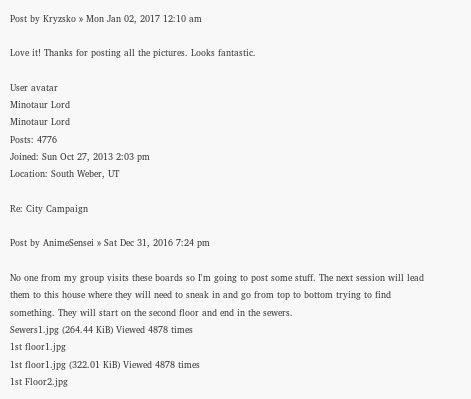Post by Kryzsko » Mon Jan 02, 2017 12:10 am

Love it! Thanks for posting all the pictures. Looks fantastic.

User avatar
Minotaur Lord
Minotaur Lord
Posts: 4776
Joined: Sun Oct 27, 2013 2:03 pm
Location: South Weber, UT

Re: City Campaign

Post by AnimeSensei » Sat Dec 31, 2016 7:24 pm

No one from my group visits these boards so I'm going to post some stuff. The next session will lead them to this house where they will need to sneak in and go from top to bottom trying to find something. They will start on the second floor and end in the sewers.
Sewers1.jpg (264.44 KiB) Viewed 4878 times
1st floor1.jpg
1st floor1.jpg (322.01 KiB) Viewed 4878 times
1st Floor2.jpg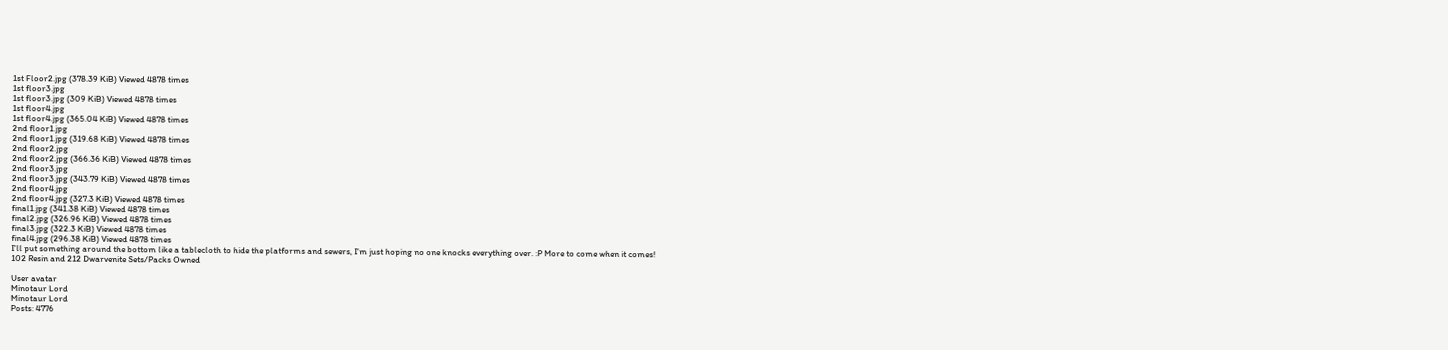1st Floor2.jpg (378.39 KiB) Viewed 4878 times
1st floor3.jpg
1st floor3.jpg (309 KiB) Viewed 4878 times
1st floor4.jpg
1st floor4.jpg (365.04 KiB) Viewed 4878 times
2nd floor1.jpg
2nd floor1.jpg (319.68 KiB) Viewed 4878 times
2nd floor2.jpg
2nd floor2.jpg (366.36 KiB) Viewed 4878 times
2nd floor3.jpg
2nd floor3.jpg (343.79 KiB) Viewed 4878 times
2nd floor4.jpg
2nd floor4.jpg (327.3 KiB) Viewed 4878 times
final1.jpg (341.38 KiB) Viewed 4878 times
final2.jpg (326.96 KiB) Viewed 4878 times
final3.jpg (322.3 KiB) Viewed 4878 times
final4.jpg (296.38 KiB) Viewed 4878 times
I'll put something around the bottom like a tablecloth to hide the platforms and sewers, I'm just hoping no one knocks everything over. :P More to come when it comes!
102 Resin and 212 Dwarvenite Sets/Packs Owned

User avatar
Minotaur Lord
Minotaur Lord
Posts: 4776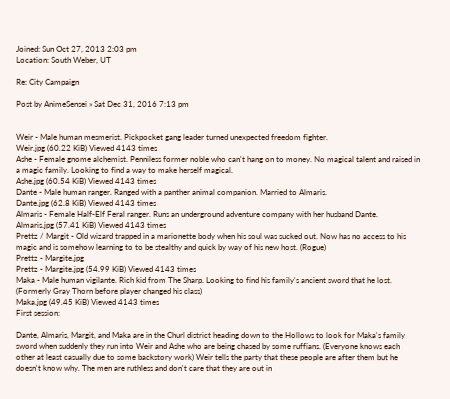Joined: Sun Oct 27, 2013 2:03 pm
Location: South Weber, UT

Re: City Campaign

Post by AnimeSensei » Sat Dec 31, 2016 7:13 pm


Weir - Male human mesmerist. Pickpocket gang leader turned unexpected freedom fighter.
Weir.jpg (60.22 KiB) Viewed 4143 times
Ashe - Female gnome alchemist. Penniless former noble who can't hang on to money. No magical talent and raised in a magic family. Looking to find a way to make herself magical.
Ashe.jpg (60.54 KiB) Viewed 4143 times
Dante - Male human ranger. Ranged with a panther animal companion. Married to Almaris.
Dante.jpg (62.8 KiB) Viewed 4143 times
Almaris - Female Half-Elf Feral ranger. Runs an underground adventure company with her husband Dante.
Almaris.jpg (57.41 KiB) Viewed 4143 times
Prettz / Margit - Old wizard trapped in a marionette body when his soul was sucked out. Now has no access to his magic and is somehow learning to to be stealthy and quick by way of his new host. (Rogue)
Prettz - Margite.jpg
Prettz - Margite.jpg (54.99 KiB) Viewed 4143 times
Maka - Male human vigilante. Rich kid from The Sharp. Looking to find his family's ancient sword that he lost. (Formerly Gray Thorn before player changed his class)
Maka.jpg (49.45 KiB) Viewed 4143 times
First session:

Dante, Almaris, Margit, and Maka are in the Churl district heading down to the Hollows to look for Maka's family sword when suddenly they run into Weir and Ashe who are being chased by some ruffians. (Everyone knows each other at least casually due to some backstory work) Weir tells the party that these people are after them but he doesn't know why. The men are ruthless and don't care that they are out in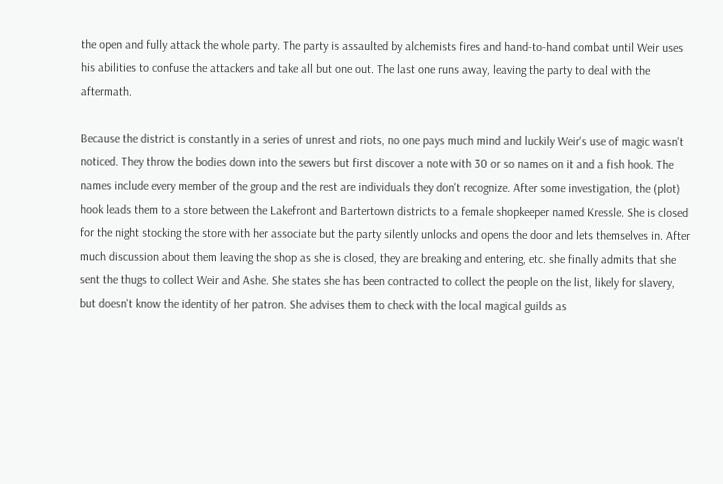the open and fully attack the whole party. The party is assaulted by alchemists fires and hand-to-hand combat until Weir uses his abilities to confuse the attackers and take all but one out. The last one runs away, leaving the party to deal with the aftermath.

Because the district is constantly in a series of unrest and riots, no one pays much mind and luckily Weir's use of magic wasn't noticed. They throw the bodies down into the sewers but first discover a note with 30 or so names on it and a fish hook. The names include every member of the group and the rest are individuals they don't recognize. After some investigation, the (plot) hook leads them to a store between the Lakefront and Bartertown districts to a female shopkeeper named Kressle. She is closed for the night stocking the store with her associate but the party silently unlocks and opens the door and lets themselves in. After much discussion about them leaving the shop as she is closed, they are breaking and entering, etc. she finally admits that she sent the thugs to collect Weir and Ashe. She states she has been contracted to collect the people on the list, likely for slavery, but doesn't know the identity of her patron. She advises them to check with the local magical guilds as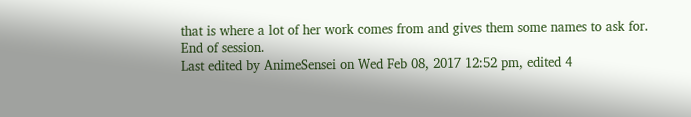that is where a lot of her work comes from and gives them some names to ask for. End of session.
Last edited by AnimeSensei on Wed Feb 08, 2017 12:52 pm, edited 4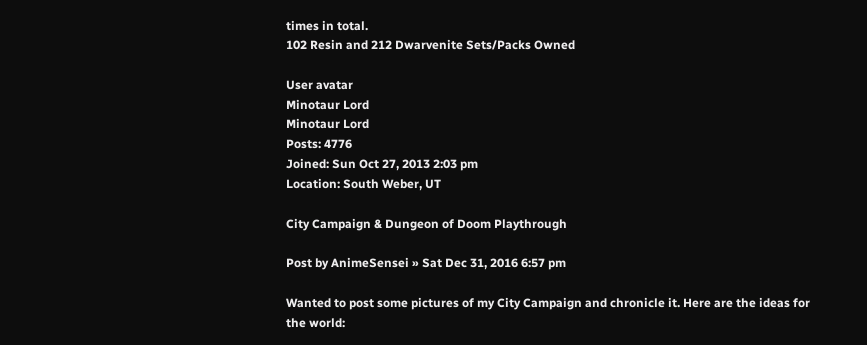times in total.
102 Resin and 212 Dwarvenite Sets/Packs Owned

User avatar
Minotaur Lord
Minotaur Lord
Posts: 4776
Joined: Sun Oct 27, 2013 2:03 pm
Location: South Weber, UT

City Campaign & Dungeon of Doom Playthrough

Post by AnimeSensei » Sat Dec 31, 2016 6:57 pm

Wanted to post some pictures of my City Campaign and chronicle it. Here are the ideas for the world: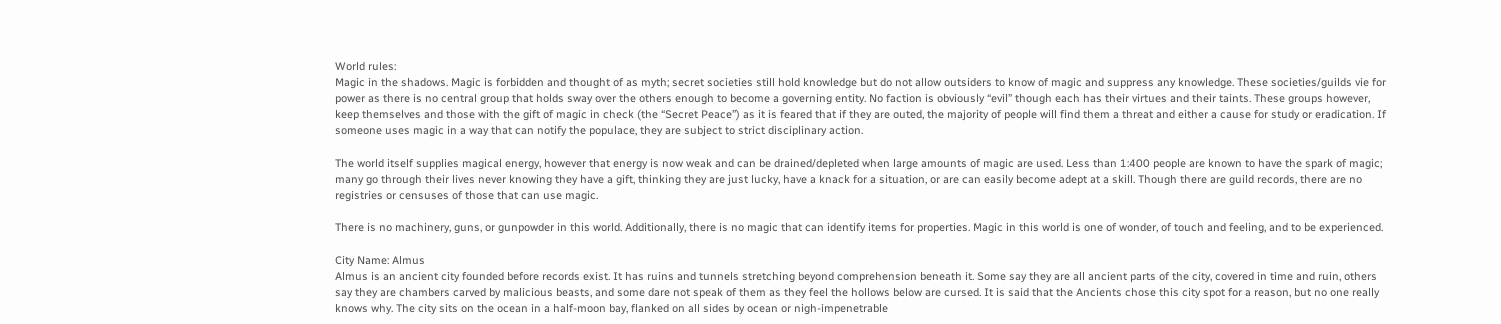World rules:
Magic in the shadows. Magic is forbidden and thought of as myth; secret societies still hold knowledge but do not allow outsiders to know of magic and suppress any knowledge. These societies/guilds vie for power as there is no central group that holds sway over the others enough to become a governing entity. No faction is obviously “evil” though each has their virtues and their taints. These groups however, keep themselves and those with the gift of magic in check (the “Secret Peace”) as it is feared that if they are outed, the majority of people will find them a threat and either a cause for study or eradication. If someone uses magic in a way that can notify the populace, they are subject to strict disciplinary action.

The world itself supplies magical energy, however that energy is now weak and can be drained/depleted when large amounts of magic are used. Less than 1:400 people are known to have the spark of magic; many go through their lives never knowing they have a gift, thinking they are just lucky, have a knack for a situation, or are can easily become adept at a skill. Though there are guild records, there are no registries or censuses of those that can use magic.

There is no machinery, guns, or gunpowder in this world. Additionally, there is no magic that can identify items for properties. Magic in this world is one of wonder, of touch and feeling, and to be experienced.

City Name: Almus
Almus is an ancient city founded before records exist. It has ruins and tunnels stretching beyond comprehension beneath it. Some say they are all ancient parts of the city, covered in time and ruin, others say they are chambers carved by malicious beasts, and some dare not speak of them as they feel the hollows below are cursed. It is said that the Ancients chose this city spot for a reason, but no one really knows why. The city sits on the ocean in a half-moon bay, flanked on all sides by ocean or nigh-impenetrable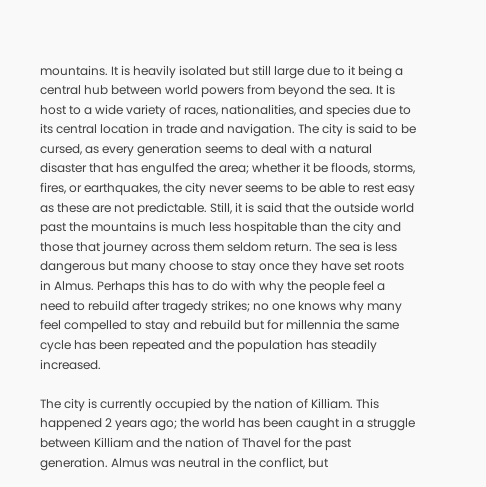mountains. It is heavily isolated but still large due to it being a central hub between world powers from beyond the sea. It is host to a wide variety of races, nationalities, and species due to its central location in trade and navigation. The city is said to be cursed, as every generation seems to deal with a natural disaster that has engulfed the area; whether it be floods, storms, fires, or earthquakes, the city never seems to be able to rest easy as these are not predictable. Still, it is said that the outside world past the mountains is much less hospitable than the city and those that journey across them seldom return. The sea is less dangerous but many choose to stay once they have set roots in Almus. Perhaps this has to do with why the people feel a need to rebuild after tragedy strikes; no one knows why many feel compelled to stay and rebuild but for millennia the same cycle has been repeated and the population has steadily increased.

The city is currently occupied by the nation of Killiam. This happened 2 years ago; the world has been caught in a struggle between Killiam and the nation of Thavel for the past generation. Almus was neutral in the conflict, but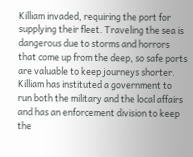Killiam invaded, requiring the port for supplying their fleet. Traveling the sea is dangerous due to storms and horrors that come up from the deep, so safe ports are valuable to keep journeys shorter. Killiam has instituted a government to run both the military and the local affairs and has an enforcement division to keep the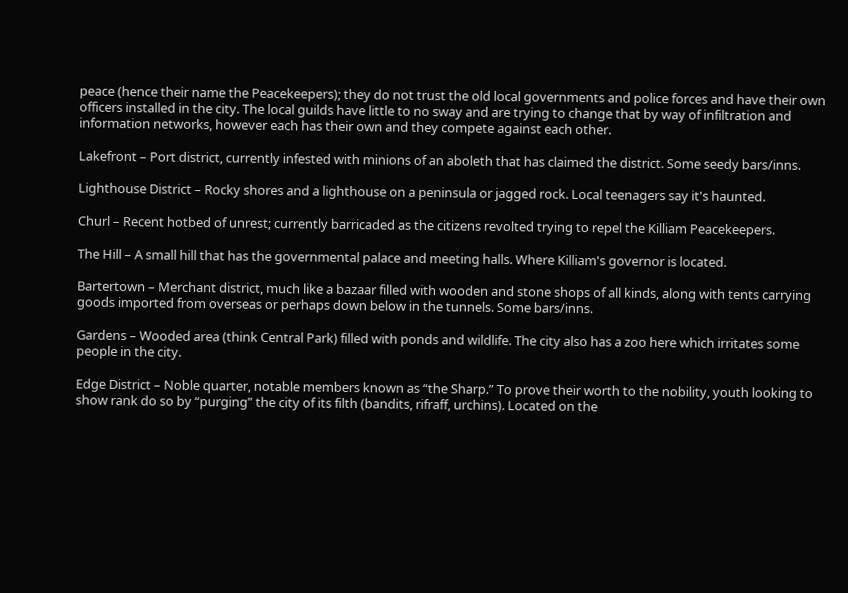peace (hence their name the Peacekeepers); they do not trust the old local governments and police forces and have their own officers installed in the city. The local guilds have little to no sway and are trying to change that by way of infiltration and information networks, however each has their own and they compete against each other.

Lakefront – Port district, currently infested with minions of an aboleth that has claimed the district. Some seedy bars/inns.

Lighthouse District – Rocky shores and a lighthouse on a peninsula or jagged rock. Local teenagers say it's haunted.

Churl – Recent hotbed of unrest; currently barricaded as the citizens revolted trying to repel the Killiam Peacekeepers.

The Hill – A small hill that has the governmental palace and meeting halls. Where Killiam's governor is located.

Bartertown – Merchant district, much like a bazaar filled with wooden and stone shops of all kinds, along with tents carrying goods imported from overseas or perhaps down below in the tunnels. Some bars/inns.

Gardens – Wooded area (think Central Park) filled with ponds and wildlife. The city also has a zoo here which irritates some people in the city.

Edge District – Noble quarter, notable members known as “the Sharp.” To prove their worth to the nobility, youth looking to show rank do so by “purging” the city of its filth (bandits, rifraff, urchins). Located on the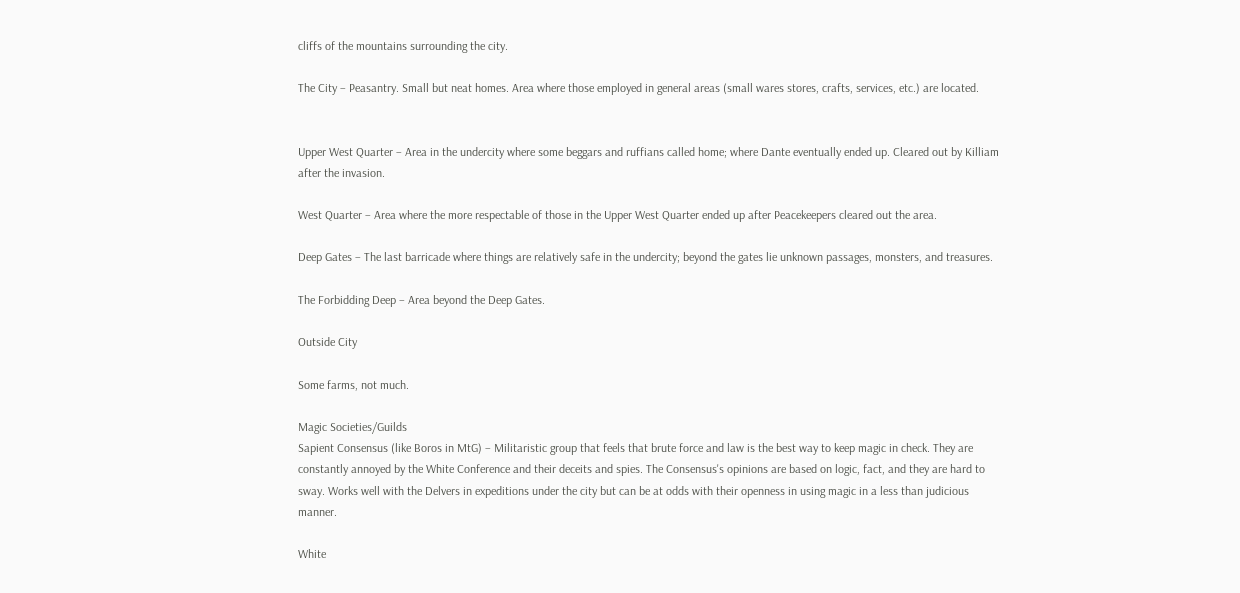cliffs of the mountains surrounding the city.

The City – Peasantry. Small but neat homes. Area where those employed in general areas (small wares stores, crafts, services, etc.) are located.


Upper West Quarter – Area in the undercity where some beggars and ruffians called home; where Dante eventually ended up. Cleared out by Killiam after the invasion.

West Quarter – Area where the more respectable of those in the Upper West Quarter ended up after Peacekeepers cleared out the area.

Deep Gates – The last barricade where things are relatively safe in the undercity; beyond the gates lie unknown passages, monsters, and treasures.

The Forbidding Deep – Area beyond the Deep Gates.

Outside City

Some farms, not much.

Magic Societies/Guilds
Sapient Consensus (like Boros in MtG) – Militaristic group that feels that brute force and law is the best way to keep magic in check. They are constantly annoyed by the White Conference and their deceits and spies. The Consensus's opinions are based on logic, fact, and they are hard to sway. Works well with the Delvers in expeditions under the city but can be at odds with their openness in using magic in a less than judicious manner.

White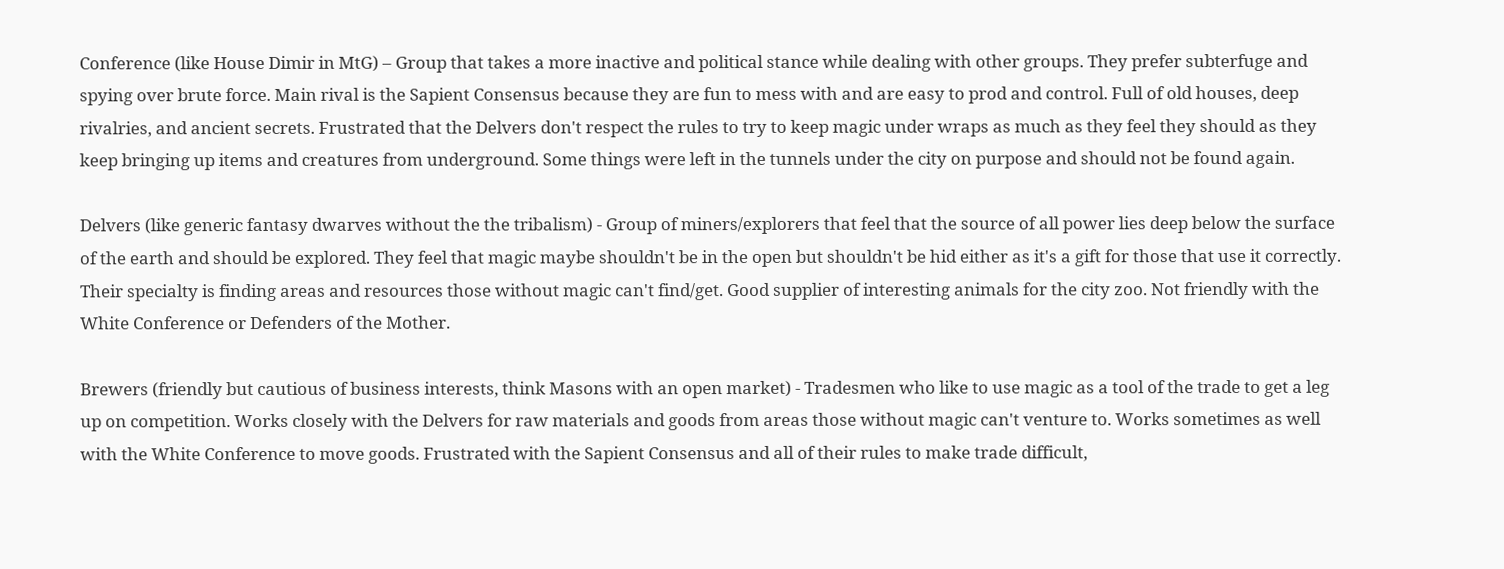Conference (like House Dimir in MtG) – Group that takes a more inactive and political stance while dealing with other groups. They prefer subterfuge and spying over brute force. Main rival is the Sapient Consensus because they are fun to mess with and are easy to prod and control. Full of old houses, deep rivalries, and ancient secrets. Frustrated that the Delvers don't respect the rules to try to keep magic under wraps as much as they feel they should as they keep bringing up items and creatures from underground. Some things were left in the tunnels under the city on purpose and should not be found again.

Delvers (like generic fantasy dwarves without the the tribalism) - Group of miners/explorers that feel that the source of all power lies deep below the surface of the earth and should be explored. They feel that magic maybe shouldn't be in the open but shouldn't be hid either as it's a gift for those that use it correctly. Their specialty is finding areas and resources those without magic can't find/get. Good supplier of interesting animals for the city zoo. Not friendly with the White Conference or Defenders of the Mother.

Brewers (friendly but cautious of business interests, think Masons with an open market) - Tradesmen who like to use magic as a tool of the trade to get a leg up on competition. Works closely with the Delvers for raw materials and goods from areas those without magic can't venture to. Works sometimes as well with the White Conference to move goods. Frustrated with the Sapient Consensus and all of their rules to make trade difficult,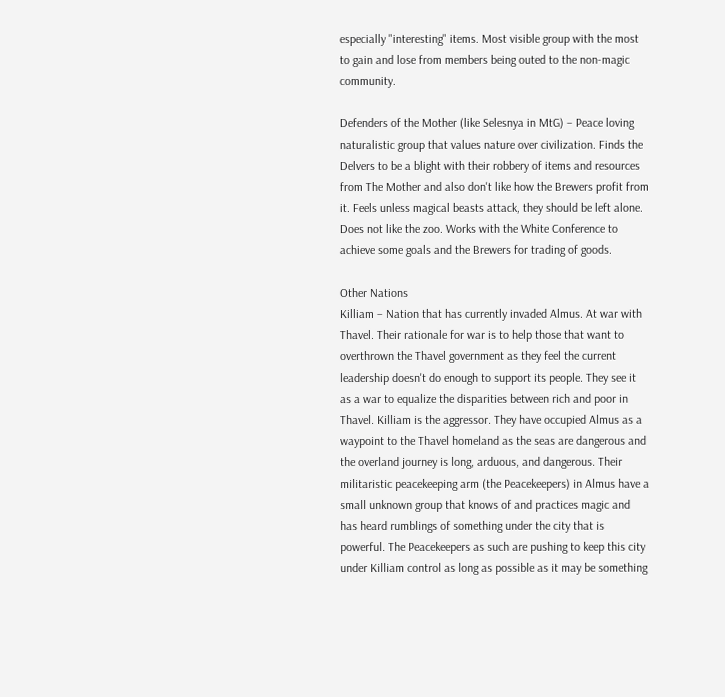especially "interesting" items. Most visible group with the most to gain and lose from members being outed to the non-magic community.

Defenders of the Mother (like Selesnya in MtG) – Peace loving naturalistic group that values nature over civilization. Finds the Delvers to be a blight with their robbery of items and resources from The Mother and also don't like how the Brewers profit from it. Feels unless magical beasts attack, they should be left alone. Does not like the zoo. Works with the White Conference to achieve some goals and the Brewers for trading of goods.

Other Nations
Killiam – Nation that has currently invaded Almus. At war with Thavel. Their rationale for war is to help those that want to overthrown the Thavel government as they feel the current leadership doesn't do enough to support its people. They see it as a war to equalize the disparities between rich and poor in Thavel. Killiam is the aggressor. They have occupied Almus as a waypoint to the Thavel homeland as the seas are dangerous and the overland journey is long, arduous, and dangerous. Their militaristic peacekeeping arm (the Peacekeepers) in Almus have a small unknown group that knows of and practices magic and has heard rumblings of something under the city that is powerful. The Peacekeepers as such are pushing to keep this city under Killiam control as long as possible as it may be something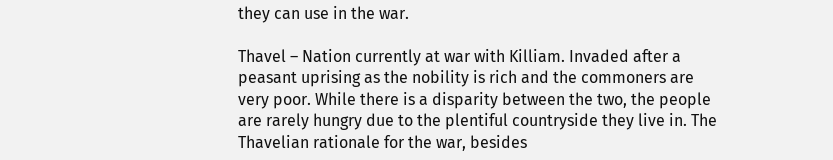they can use in the war.

Thavel – Nation currently at war with Killiam. Invaded after a peasant uprising as the nobility is rich and the commoners are very poor. While there is a disparity between the two, the people are rarely hungry due to the plentiful countryside they live in. The Thavelian rationale for the war, besides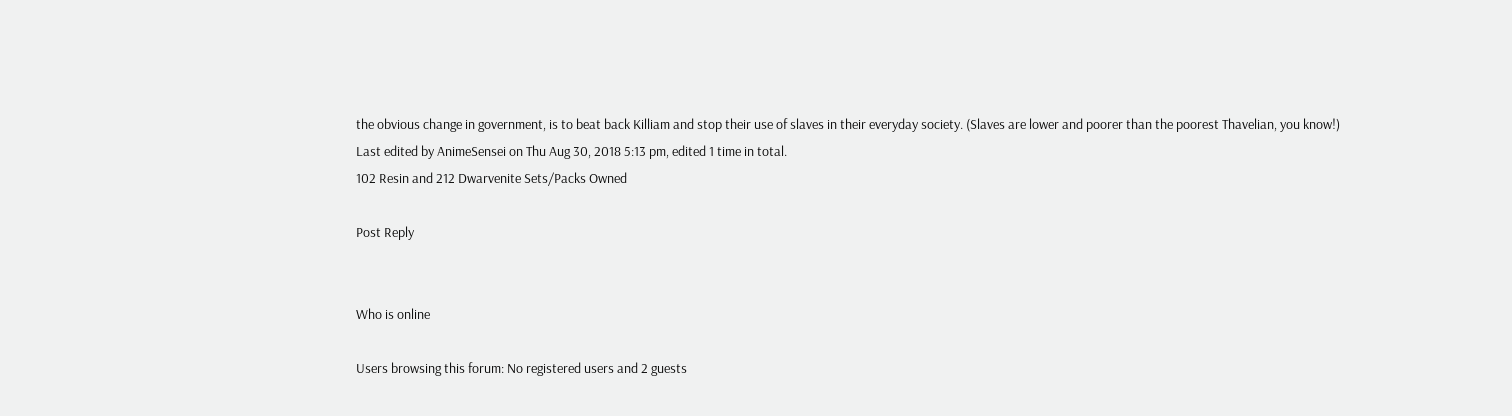the obvious change in government, is to beat back Killiam and stop their use of slaves in their everyday society. (Slaves are lower and poorer than the poorest Thavelian, you know!)
Last edited by AnimeSensei on Thu Aug 30, 2018 5:13 pm, edited 1 time in total.
102 Resin and 212 Dwarvenite Sets/Packs Owned

Post Reply


Who is online

Users browsing this forum: No registered users and 2 guests